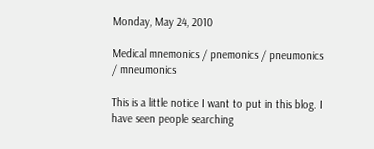Monday, May 24, 2010

Medical mnemonics / pnemonics / pneumonics / mneumonics

This is a little notice I want to put in this blog. I have seen people searching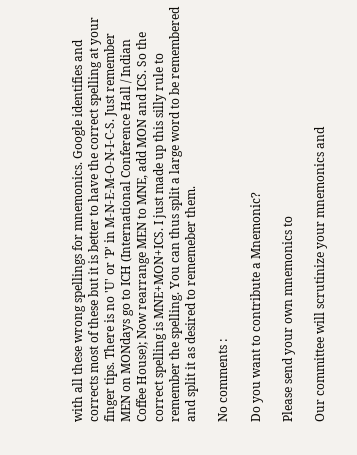with all these wrong spellings for mnemonics. Google identifies and corrects most of these but it is better to have the correct spelling at your finger tips. There is no 'U' or 'P' in M-N-E-M-O-N-I-C-S. Just remember MEN on MONdays go to ICH (International Conference Hall / Indian Coffee House); Now rearrange MEN to MNE, add MON and ICS. So the correct spelling is MNE+MON+ICS. I just made up this silly rule to remember the spelling. You can thus split a large word to be remembered and split it as desired to rememeber them.

No comments :

Do you want to contribute a Mnemonic?

Please send your own mnemonics to

Our committee will scrutinize your mnemonics and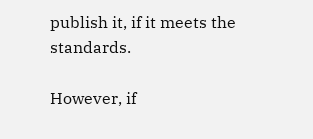publish it, if it meets the standards.

However, if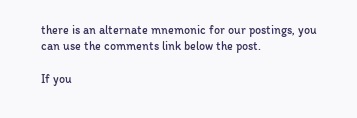there is an alternate mnemonic for our postings, you can use the comments link below the post.

If you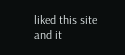liked this site and it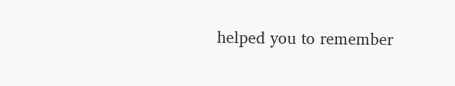helped you to remember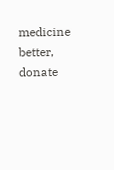medicine better, donate